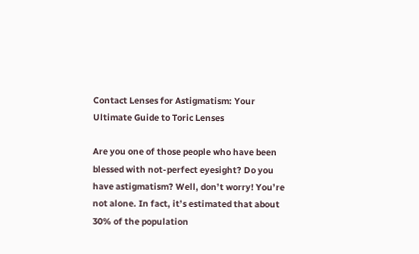Contact Lenses for Astigmatism: Your Ultimate Guide to Toric Lenses

Are you one of those people who have been blessed with not-perfect eyesight? Do you have astigmatism? Well, don’t worry! You’re not alone. In fact, it’s estimated that about 30% of the population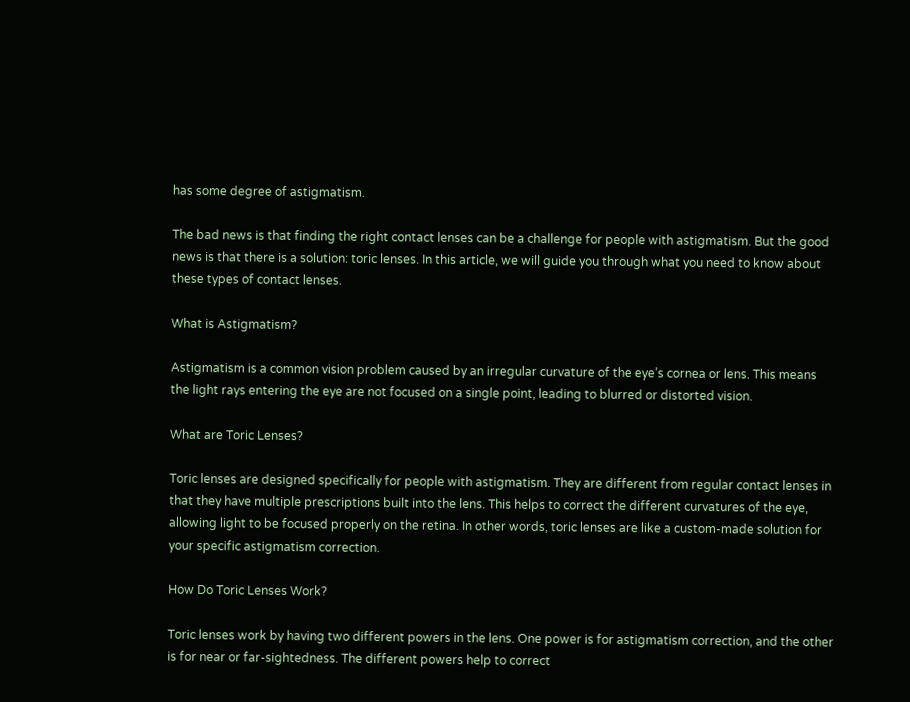has some degree of astigmatism.

The bad news is that finding the right contact lenses can be a challenge for people with astigmatism. But the good news is that there is a solution: toric lenses. In this article, we will guide you through what you need to know about these types of contact lenses.

What is Astigmatism?

Astigmatism is a common vision problem caused by an irregular curvature of the eye’s cornea or lens. This means the light rays entering the eye are not focused on a single point, leading to blurred or distorted vision.

What are Toric Lenses?

Toric lenses are designed specifically for people with astigmatism. They are different from regular contact lenses in that they have multiple prescriptions built into the lens. This helps to correct the different curvatures of the eye, allowing light to be focused properly on the retina. In other words, toric lenses are like a custom-made solution for your specific astigmatism correction.

How Do Toric Lenses Work?

Toric lenses work by having two different powers in the lens. One power is for astigmatism correction, and the other is for near or far-sightedness. The different powers help to correct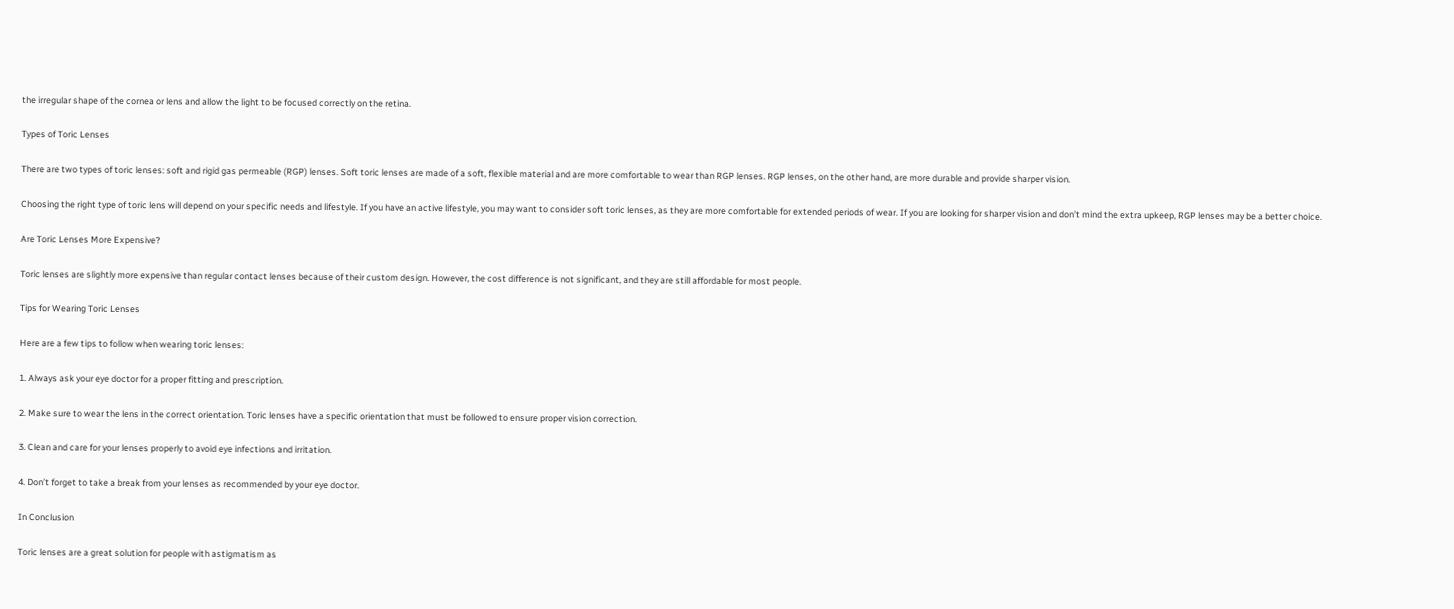the irregular shape of the cornea or lens and allow the light to be focused correctly on the retina.

Types of Toric Lenses

There are two types of toric lenses: soft and rigid gas permeable (RGP) lenses. Soft toric lenses are made of a soft, flexible material and are more comfortable to wear than RGP lenses. RGP lenses, on the other hand, are more durable and provide sharper vision.

Choosing the right type of toric lens will depend on your specific needs and lifestyle. If you have an active lifestyle, you may want to consider soft toric lenses, as they are more comfortable for extended periods of wear. If you are looking for sharper vision and don’t mind the extra upkeep, RGP lenses may be a better choice.

Are Toric Lenses More Expensive?

Toric lenses are slightly more expensive than regular contact lenses because of their custom design. However, the cost difference is not significant, and they are still affordable for most people.

Tips for Wearing Toric Lenses

Here are a few tips to follow when wearing toric lenses:

1. Always ask your eye doctor for a proper fitting and prescription.

2. Make sure to wear the lens in the correct orientation. Toric lenses have a specific orientation that must be followed to ensure proper vision correction.

3. Clean and care for your lenses properly to avoid eye infections and irritation.

4. Don’t forget to take a break from your lenses as recommended by your eye doctor.

In Conclusion

Toric lenses are a great solution for people with astigmatism as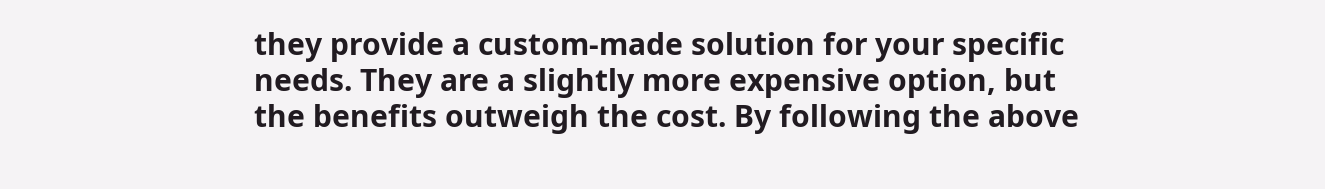they provide a custom-made solution for your specific needs. They are a slightly more expensive option, but the benefits outweigh the cost. By following the above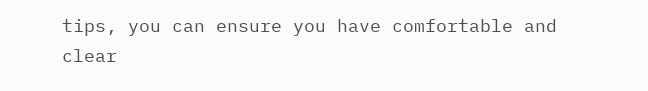tips, you can ensure you have comfortable and clear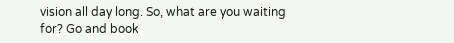vision all day long. So, what are you waiting for? Go and book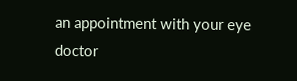an appointment with your eye doctor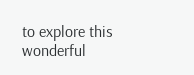to explore this wonderful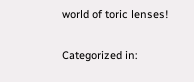world of toric lenses!

Categorized in: